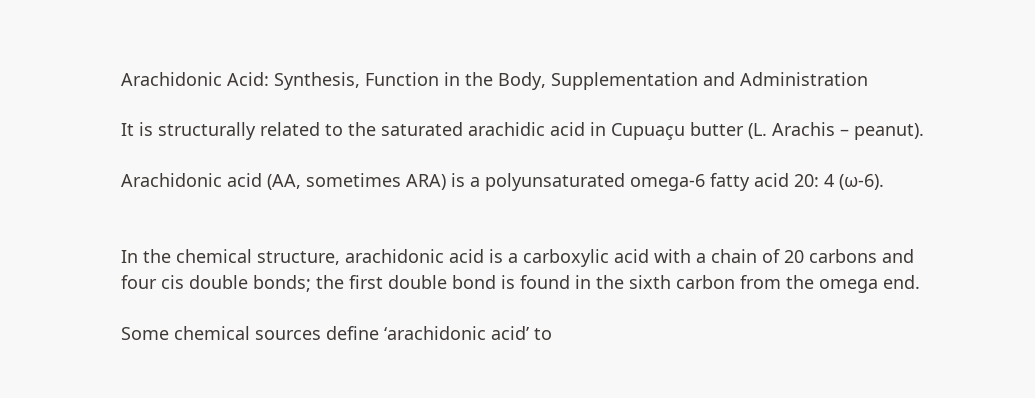Arachidonic Acid: Synthesis, Function in the Body, Supplementation and Administration

It is structurally related to the saturated arachidic acid in Cupuaçu butter (L. Arachis – peanut).

Arachidonic acid (AA, sometimes ARA) is a polyunsaturated omega-6 fatty acid 20: 4 (ω-6).


In the chemical structure, arachidonic acid is a carboxylic acid with a chain of 20 carbons and four cis double bonds; the first double bond is found in the sixth carbon from the omega end.

Some chemical sources define ‘arachidonic acid’ to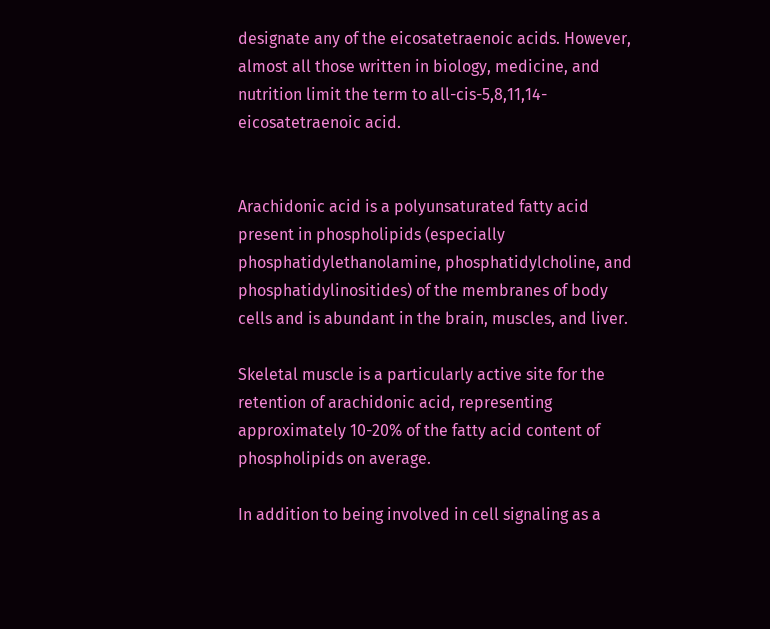designate any of the eicosatetraenoic acids. However, almost all those written in biology, medicine, and nutrition limit the term to all-cis-5,8,11,14-eicosatetraenoic acid.


Arachidonic acid is a polyunsaturated fatty acid present in phospholipids (especially phosphatidylethanolamine, phosphatidylcholine, and phosphatidylinositides) of the membranes of body cells and is abundant in the brain, muscles, and liver.

Skeletal muscle is a particularly active site for the retention of arachidonic acid, representing approximately 10-20% of the fatty acid content of phospholipids on average.

In addition to being involved in cell signaling as a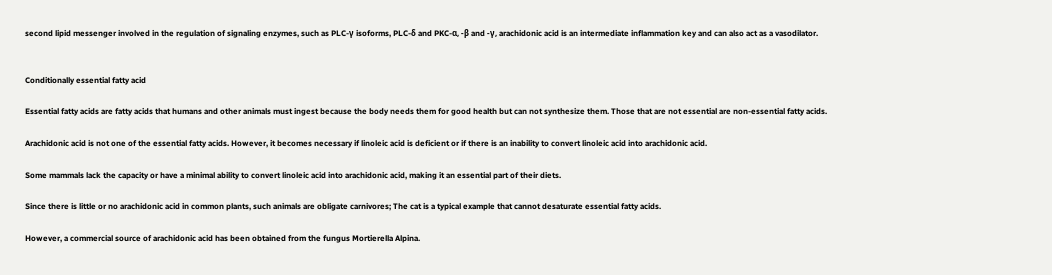second lipid messenger involved in the regulation of signaling enzymes, such as PLC-γ isoforms, PLC-δ and PKC-α, -β and -γ, arachidonic acid is an intermediate inflammation key and can also act as a vasodilator.


Conditionally essential fatty acid

Essential fatty acids are fatty acids that humans and other animals must ingest because the body needs them for good health but can not synthesize them. Those that are not essential are non-essential fatty acids.

Arachidonic acid is not one of the essential fatty acids. However, it becomes necessary if linoleic acid is deficient or if there is an inability to convert linoleic acid into arachidonic acid.

Some mammals lack the capacity or have a minimal ability to convert linoleic acid into arachidonic acid, making it an essential part of their diets.

Since there is little or no arachidonic acid in common plants, such animals are obligate carnivores; The cat is a typical example that cannot desaturate essential fatty acids.

However, a commercial source of arachidonic acid has been obtained from the fungus Mortierella Alpina.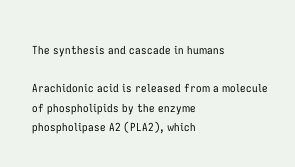The synthesis and cascade in humans

Arachidonic acid is released from a molecule of phospholipids by the enzyme phospholipase A2 (PLA2), which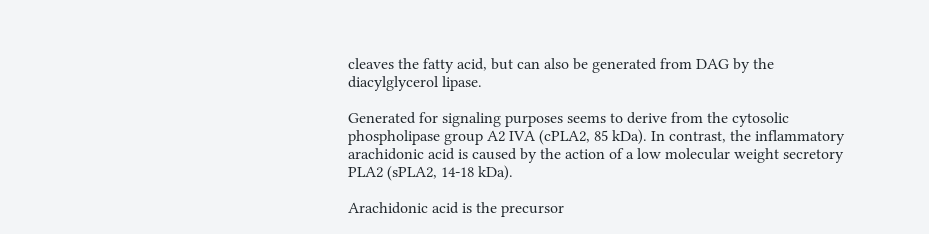cleaves the fatty acid, but can also be generated from DAG by the diacylglycerol lipase.

Generated for signaling purposes seems to derive from the cytosolic phospholipase group A2 IVA (cPLA2, 85 kDa). In contrast, the inflammatory arachidonic acid is caused by the action of a low molecular weight secretory PLA2 (sPLA2, 14-18 kDa).

Arachidonic acid is the precursor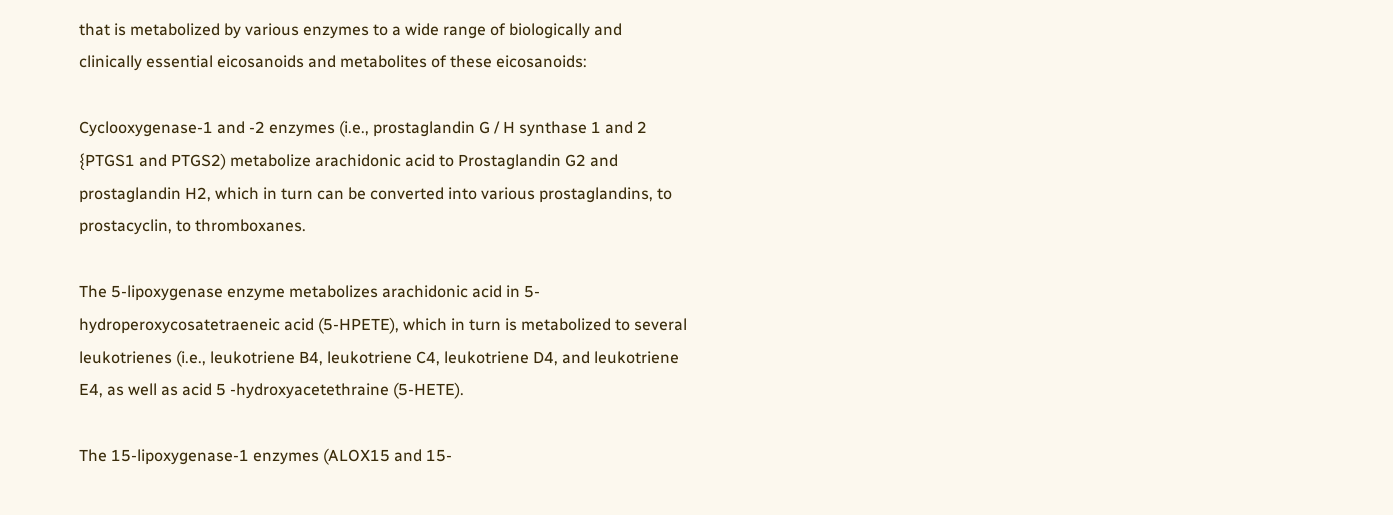that is metabolized by various enzymes to a wide range of biologically and clinically essential eicosanoids and metabolites of these eicosanoids:

Cyclooxygenase-1 and -2 enzymes (i.e., prostaglandin G / H synthase 1 and 2 {PTGS1 and PTGS2) metabolize arachidonic acid to Prostaglandin G2 and prostaglandin H2, which in turn can be converted into various prostaglandins, to prostacyclin, to thromboxanes.

The 5-lipoxygenase enzyme metabolizes arachidonic acid in 5-hydroperoxycosatetraeneic acid (5-HPETE), which in turn is metabolized to several leukotrienes (i.e., leukotriene B4, leukotriene C4, leukotriene D4, and leukotriene E4, as well as acid 5 -hydroxyacetethraine (5-HETE).

The 15-lipoxygenase-1 enzymes (ALOX15 and 15-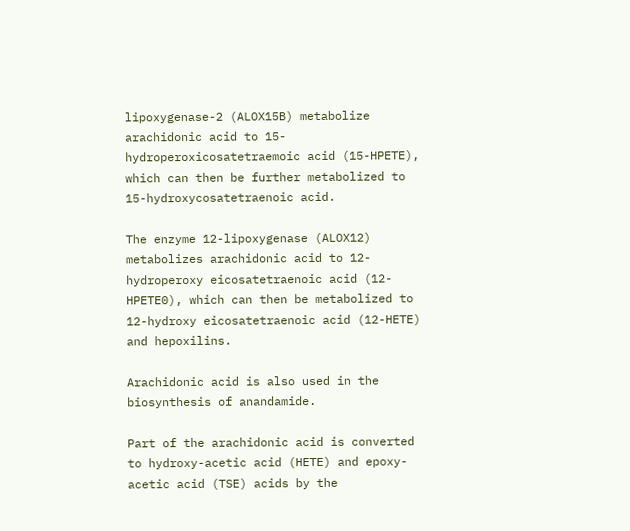lipoxygenase-2 (ALOX15B) metabolize arachidonic acid to 15-hydroperoxicosatetraemoic acid (15-HPETE), which can then be further metabolized to 15-hydroxycosatetraenoic acid.

The enzyme 12-lipoxygenase (ALOX12) metabolizes arachidonic acid to 12-hydroperoxy eicosatetraenoic acid (12-HPETE0), which can then be metabolized to 12-hydroxy eicosatetraenoic acid (12-HETE) and hepoxilins.

Arachidonic acid is also used in the biosynthesis of anandamide.

Part of the arachidonic acid is converted to hydroxy-acetic acid (HETE) and epoxy-acetic acid (TSE) acids by the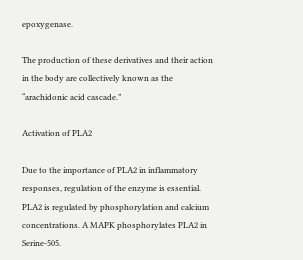epoxygenase.

The production of these derivatives and their action in the body are collectively known as the “arachidonic acid cascade.”

Activation of PLA2

Due to the importance of PLA2 in inflammatory responses, regulation of the enzyme is essential. PLA2 is regulated by phosphorylation and calcium concentrations. A MAPK phosphorylates PLA2 in Serine-505.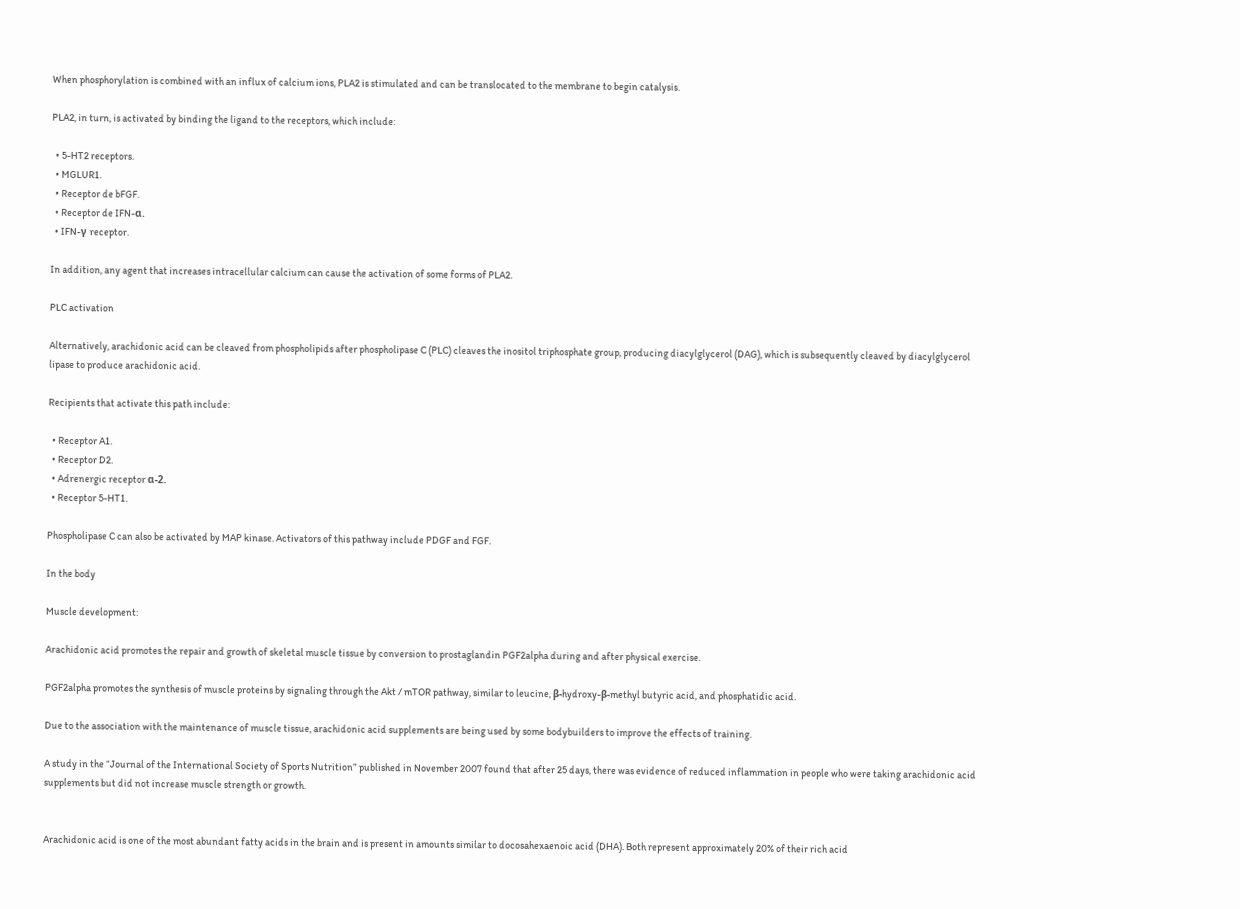When phosphorylation is combined with an influx of calcium ions, PLA2 is stimulated and can be translocated to the membrane to begin catalysis.

PLA2, in turn, is activated by binding the ligand to the receptors, which include:

  • 5-HT2 receptors.
  • MGLUR1.
  • Receptor de bFGF.
  • Receptor de IFN-α.
  • IFN-γ receptor.

In addition, any agent that increases intracellular calcium can cause the activation of some forms of PLA2.

PLC activation

Alternatively, arachidonic acid can be cleaved from phospholipids after phospholipase C (PLC) cleaves the inositol triphosphate group, producing diacylglycerol (DAG), which is subsequently cleaved by diacylglycerol lipase to produce arachidonic acid.

Recipients that activate this path include:

  • Receptor A1.
  • Receptor D2.
  • Adrenergic receptor α-2.
  • Receptor 5-HT1.

Phospholipase C can also be activated by MAP kinase. Activators of this pathway include PDGF and FGF.

In the body

Muscle development:

Arachidonic acid promotes the repair and growth of skeletal muscle tissue by conversion to prostaglandin PGF2alpha during and after physical exercise.

PGF2alpha promotes the synthesis of muscle proteins by signaling through the Akt / mTOR pathway, similar to leucine, β-hydroxy-β-methyl butyric acid, and phosphatidic acid.

Due to the association with the maintenance of muscle tissue, arachidonic acid supplements are being used by some bodybuilders to improve the effects of training.

A study in the “Journal of the International Society of Sports Nutrition” published in November 2007 found that after 25 days, there was evidence of reduced inflammation in people who were taking arachidonic acid supplements but did not increase muscle strength or growth.


Arachidonic acid is one of the most abundant fatty acids in the brain and is present in amounts similar to docosahexaenoic acid (DHA). Both represent approximately 20% of their rich acid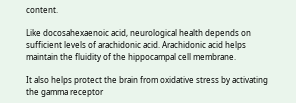content.

Like docosahexaenoic acid, neurological health depends on sufficient levels of arachidonic acid. Arachidonic acid helps maintain the fluidity of the hippocampal cell membrane.

It also helps protect the brain from oxidative stress by activating the gamma receptor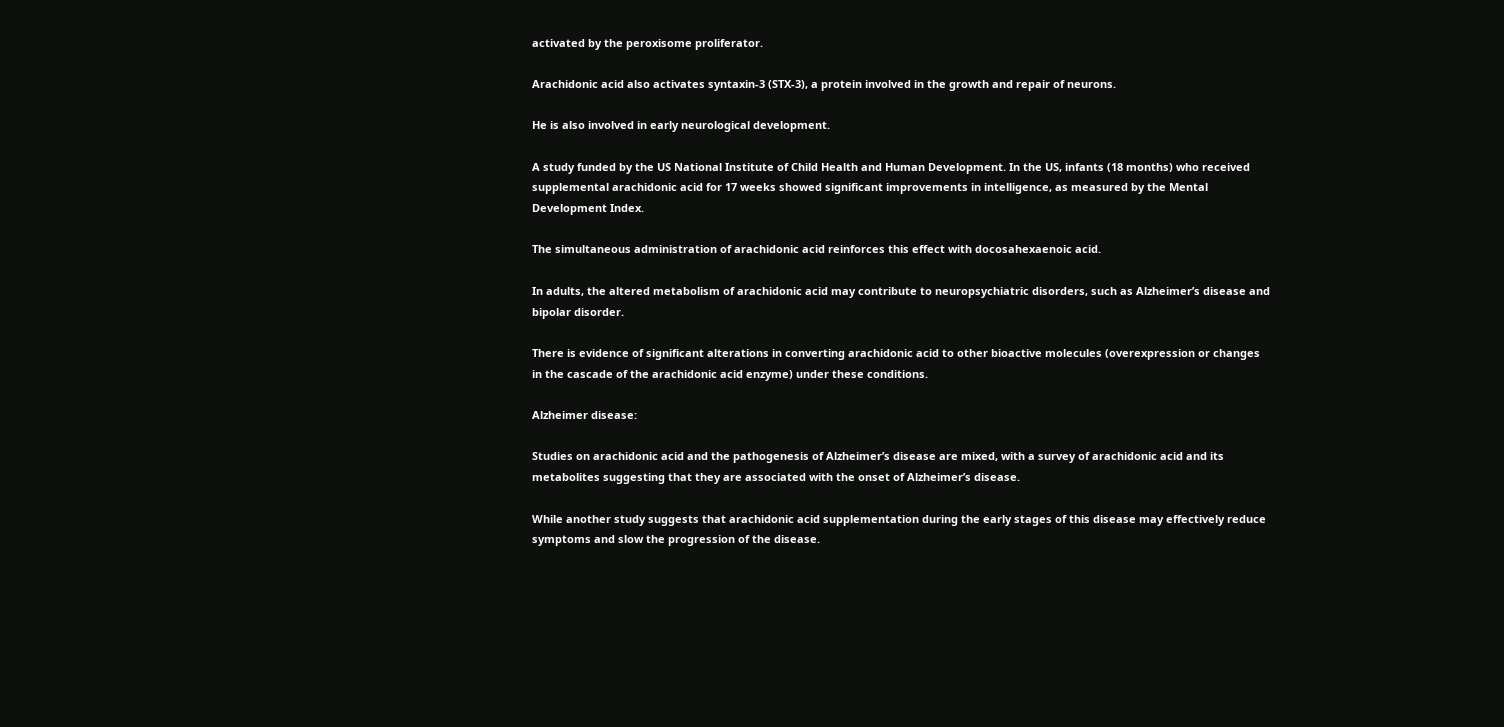activated by the peroxisome proliferator.

Arachidonic acid also activates syntaxin-3 (STX-3), a protein involved in the growth and repair of neurons.

He is also involved in early neurological development.

A study funded by the US National Institute of Child Health and Human Development. In the US, infants (18 months) who received supplemental arachidonic acid for 17 weeks showed significant improvements in intelligence, as measured by the Mental Development Index.

The simultaneous administration of arachidonic acid reinforces this effect with docosahexaenoic acid.

In adults, the altered metabolism of arachidonic acid may contribute to neuropsychiatric disorders, such as Alzheimer’s disease and bipolar disorder.

There is evidence of significant alterations in converting arachidonic acid to other bioactive molecules (overexpression or changes in the cascade of the arachidonic acid enzyme) under these conditions.

Alzheimer disease:

Studies on arachidonic acid and the pathogenesis of Alzheimer’s disease are mixed, with a survey of arachidonic acid and its metabolites suggesting that they are associated with the onset of Alzheimer’s disease.

While another study suggests that arachidonic acid supplementation during the early stages of this disease may effectively reduce symptoms and slow the progression of the disease.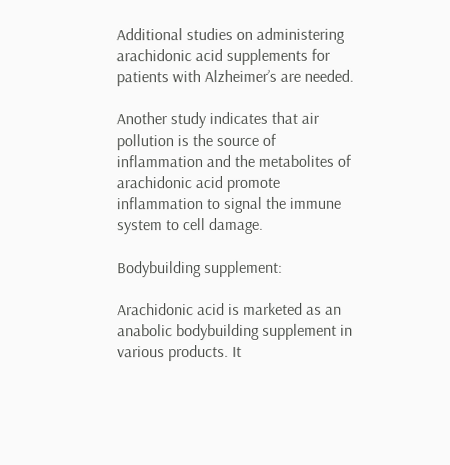Additional studies on administering arachidonic acid supplements for patients with Alzheimer’s are needed.

Another study indicates that air pollution is the source of inflammation and the metabolites of arachidonic acid promote inflammation to signal the immune system to cell damage.

Bodybuilding supplement:

Arachidonic acid is marketed as an anabolic bodybuilding supplement in various products. It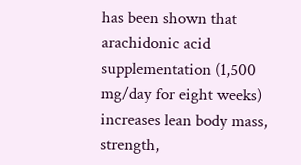has been shown that arachidonic acid supplementation (1,500 mg/day for eight weeks) increases lean body mass, strength,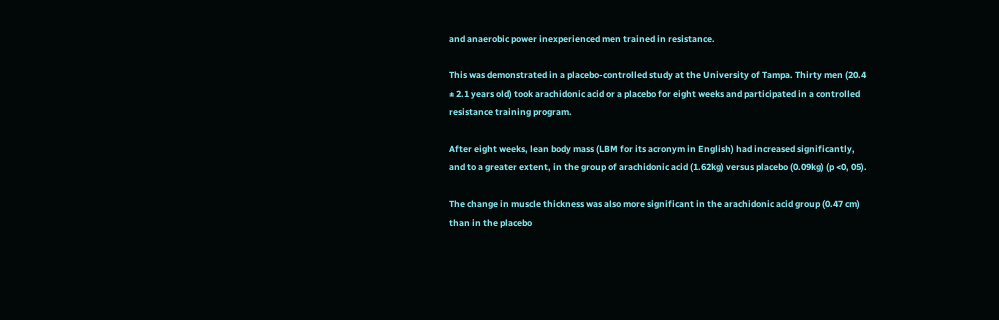and anaerobic power inexperienced men trained in resistance.

This was demonstrated in a placebo-controlled study at the University of Tampa. Thirty men (20.4 ± 2.1 years old) took arachidonic acid or a placebo for eight weeks and participated in a controlled resistance training program.

After eight weeks, lean body mass (LBM for its acronym in English) had increased significantly, and to a greater extent, in the group of arachidonic acid (1.62kg) versus placebo (0.09kg) (p <0, 05).

The change in muscle thickness was also more significant in the arachidonic acid group (0.47 cm) than in the placebo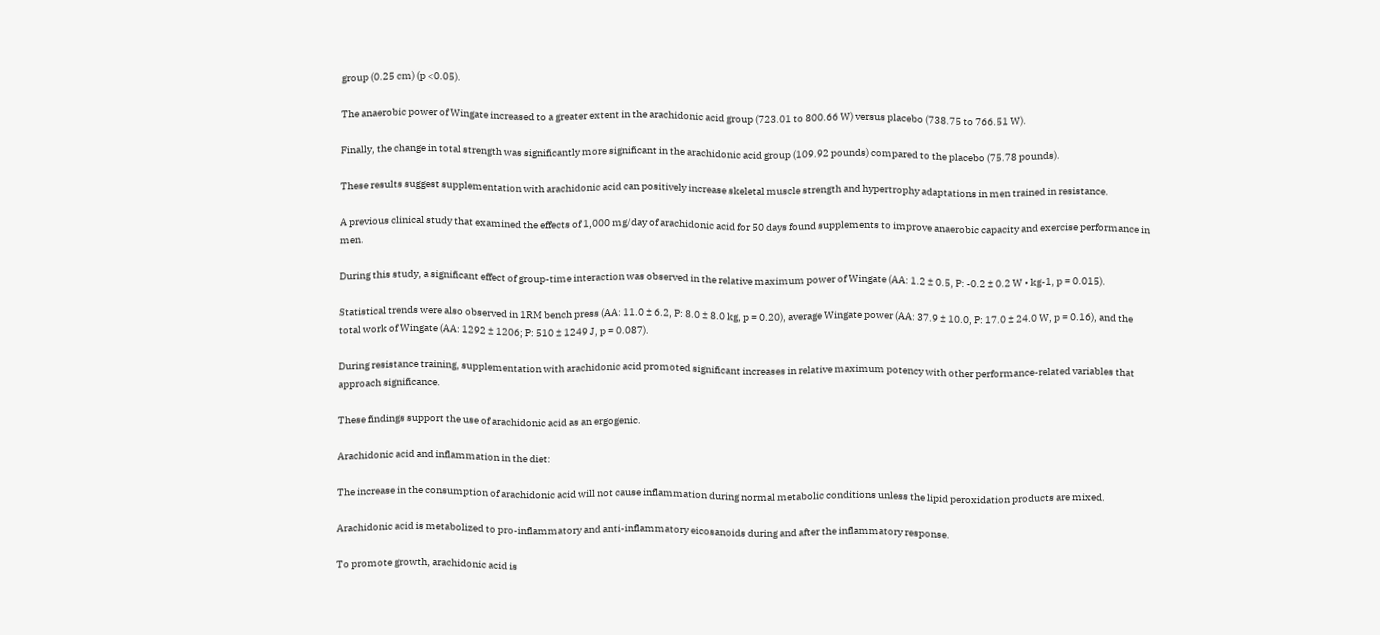group (0.25 cm) (p <0.05).

The anaerobic power of Wingate increased to a greater extent in the arachidonic acid group (723.01 to 800.66 W) versus placebo (738.75 to 766.51 W).

Finally, the change in total strength was significantly more significant in the arachidonic acid group (109.92 pounds) compared to the placebo (75.78 pounds).

These results suggest supplementation with arachidonic acid can positively increase skeletal muscle strength and hypertrophy adaptations in men trained in resistance.

A previous clinical study that examined the effects of 1,000 mg/day of arachidonic acid for 50 days found supplements to improve anaerobic capacity and exercise performance in men.

During this study, a significant effect of group-time interaction was observed in the relative maximum power of Wingate (AA: 1.2 ± 0.5, P: -0.2 ± 0.2 W • kg-1, p = 0.015).

Statistical trends were also observed in 1RM bench press (AA: 11.0 ± 6.2, P: 8.0 ± 8.0 kg, p = 0.20), average Wingate power (AA: 37.9 ± 10.0, P: 17.0 ± 24.0 W, p = 0.16), and the total work of Wingate (AA: 1292 ± 1206; P: 510 ± 1249 J, p = 0.087).

During resistance training, supplementation with arachidonic acid promoted significant increases in relative maximum potency with other performance-related variables that approach significance.

These findings support the use of arachidonic acid as an ergogenic.

Arachidonic acid and inflammation in the diet:

The increase in the consumption of arachidonic acid will not cause inflammation during normal metabolic conditions unless the lipid peroxidation products are mixed.

Arachidonic acid is metabolized to pro-inflammatory and anti-inflammatory eicosanoids during and after the inflammatory response.

To promote growth, arachidonic acid is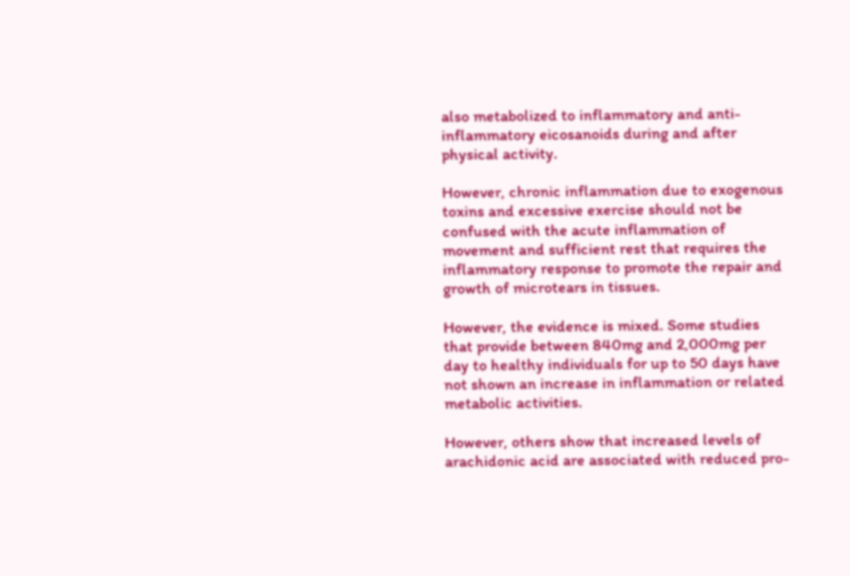also metabolized to inflammatory and anti-inflammatory eicosanoids during and after physical activity.

However, chronic inflammation due to exogenous toxins and excessive exercise should not be confused with the acute inflammation of movement and sufficient rest that requires the inflammatory response to promote the repair and growth of microtears in tissues.

However, the evidence is mixed. Some studies that provide between 840mg and 2,000mg per day to healthy individuals for up to 50 days have not shown an increase in inflammation or related metabolic activities.

However, others show that increased levels of arachidonic acid are associated with reduced pro-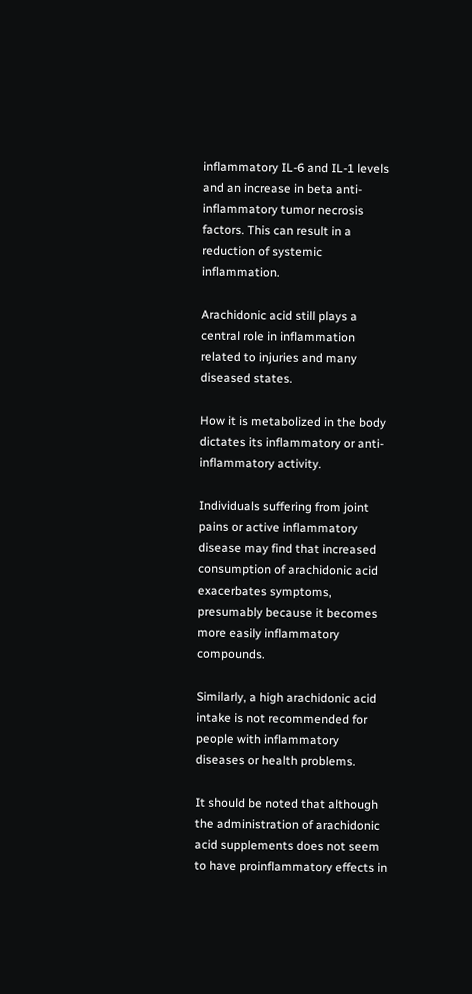inflammatory IL-6 and IL-1 levels and an increase in beta anti-inflammatory tumor necrosis factors. This can result in a reduction of systemic inflammation.

Arachidonic acid still plays a central role in inflammation related to injuries and many diseased states.

How it is metabolized in the body dictates its inflammatory or anti-inflammatory activity.

Individuals suffering from joint pains or active inflammatory disease may find that increased consumption of arachidonic acid exacerbates symptoms, presumably because it becomes more easily inflammatory compounds.

Similarly, a high arachidonic acid intake is not recommended for people with inflammatory diseases or health problems.

It should be noted that although the administration of arachidonic acid supplements does not seem to have proinflammatory effects in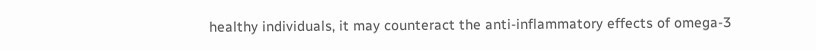healthy individuals, it may counteract the anti-inflammatory effects of omega-3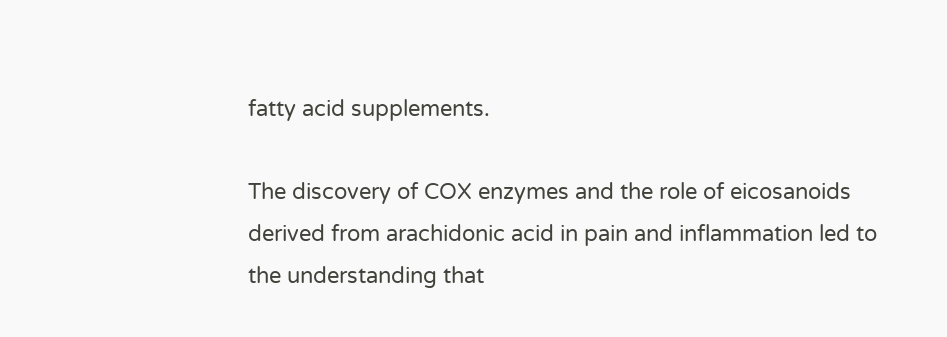fatty acid supplements.

The discovery of COX enzymes and the role of eicosanoids derived from arachidonic acid in pain and inflammation led to the understanding that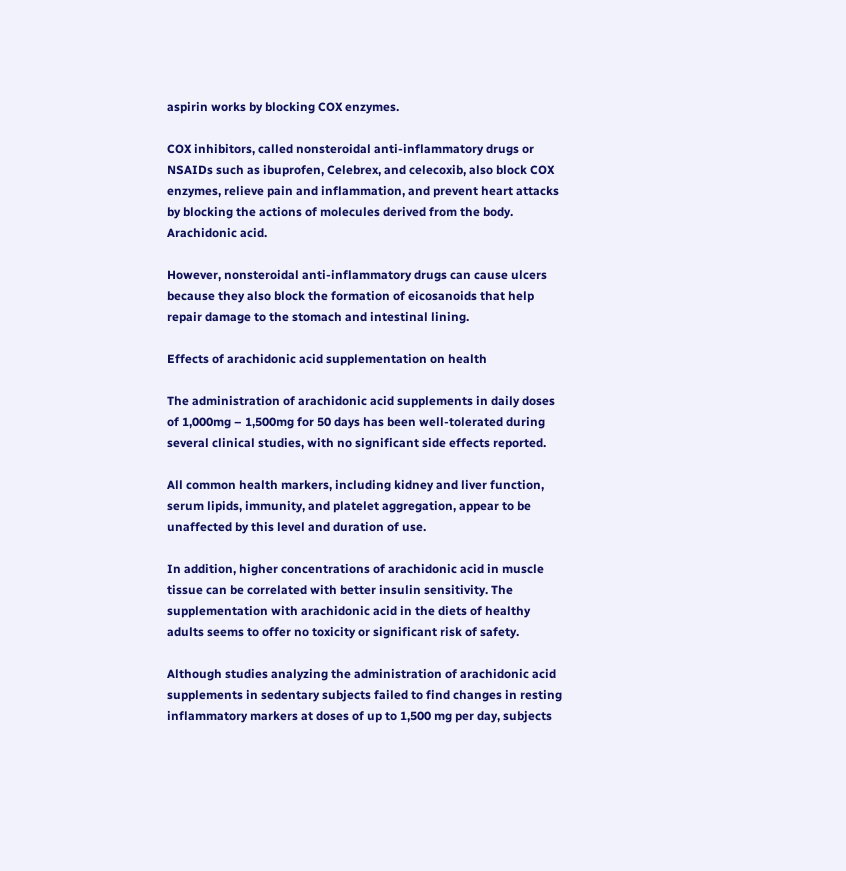aspirin works by blocking COX enzymes.

COX inhibitors, called nonsteroidal anti-inflammatory drugs or NSAIDs such as ibuprofen, Celebrex, and celecoxib, also block COX enzymes, relieve pain and inflammation, and prevent heart attacks by blocking the actions of molecules derived from the body. Arachidonic acid.

However, nonsteroidal anti-inflammatory drugs can cause ulcers because they also block the formation of eicosanoids that help repair damage to the stomach and intestinal lining.

Effects of arachidonic acid supplementation on health

The administration of arachidonic acid supplements in daily doses of 1,000mg – 1,500mg for 50 days has been well-tolerated during several clinical studies, with no significant side effects reported.

All common health markers, including kidney and liver function, serum lipids, immunity, and platelet aggregation, appear to be unaffected by this level and duration of use.

In addition, higher concentrations of arachidonic acid in muscle tissue can be correlated with better insulin sensitivity. The supplementation with arachidonic acid in the diets of healthy adults seems to offer no toxicity or significant risk of safety.

Although studies analyzing the administration of arachidonic acid supplements in sedentary subjects failed to find changes in resting inflammatory markers at doses of up to 1,500 mg per day, subjects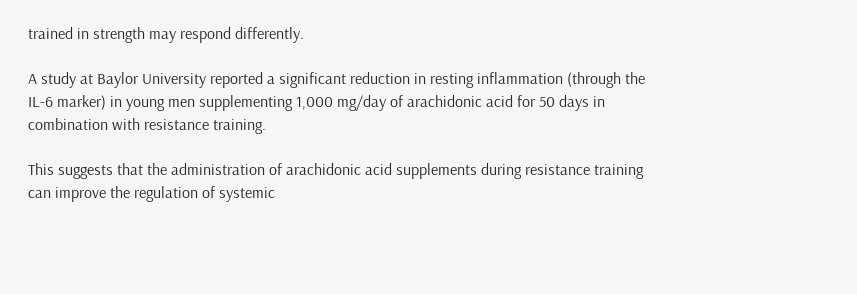trained in strength may respond differently.

A study at Baylor University reported a significant reduction in resting inflammation (through the IL-6 marker) in young men supplementing 1,000 mg/day of arachidonic acid for 50 days in combination with resistance training.

This suggests that the administration of arachidonic acid supplements during resistance training can improve the regulation of systemic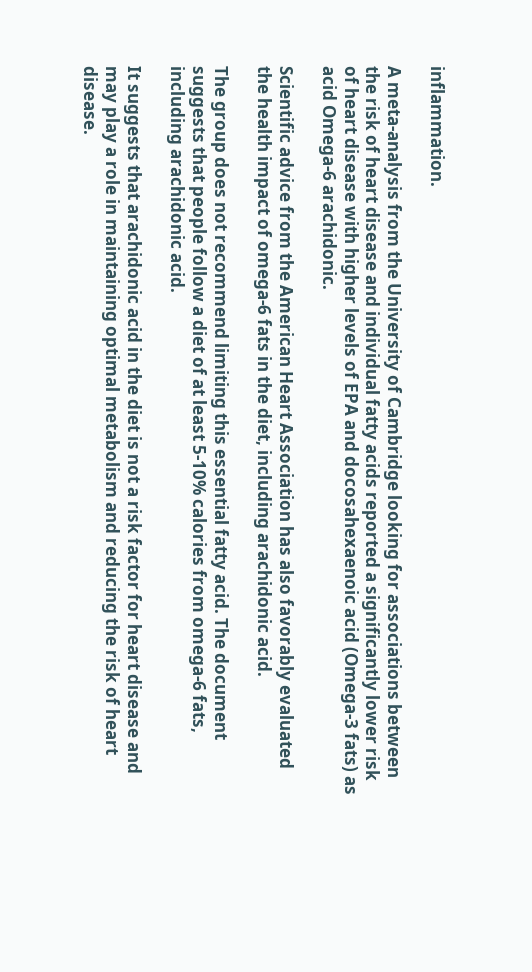inflammation.

A meta-analysis from the University of Cambridge looking for associations between the risk of heart disease and individual fatty acids reported a significantly lower risk of heart disease with higher levels of EPA and docosahexaenoic acid (Omega-3 fats) as acid Omega-6 arachidonic.

Scientific advice from the American Heart Association has also favorably evaluated the health impact of omega-6 fats in the diet, including arachidonic acid.

The group does not recommend limiting this essential fatty acid. The document suggests that people follow a diet of at least 5-10% calories from omega-6 fats, including arachidonic acid.

It suggests that arachidonic acid in the diet is not a risk factor for heart disease and may play a role in maintaining optimal metabolism and reducing the risk of heart disease.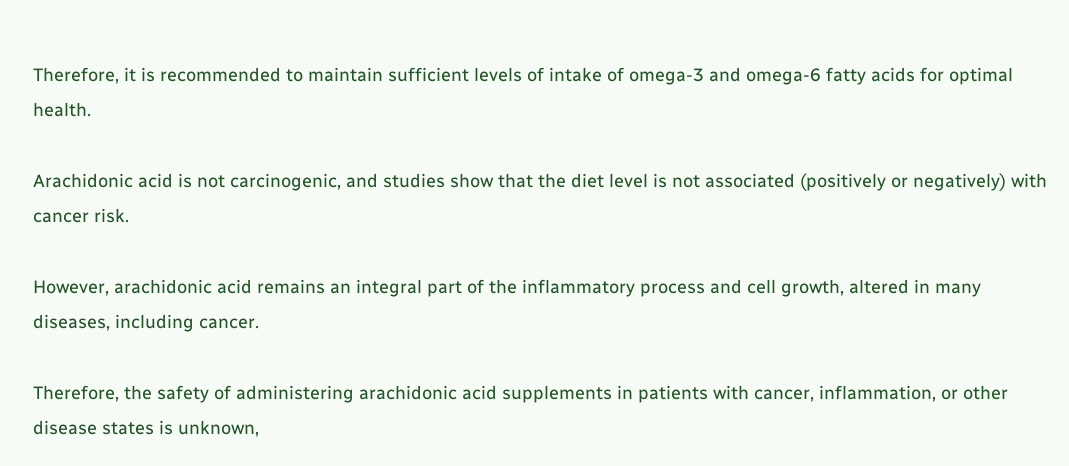Therefore, it is recommended to maintain sufficient levels of intake of omega-3 and omega-6 fatty acids for optimal health.

Arachidonic acid is not carcinogenic, and studies show that the diet level is not associated (positively or negatively) with cancer risk.

However, arachidonic acid remains an integral part of the inflammatory process and cell growth, altered in many diseases, including cancer.

Therefore, the safety of administering arachidonic acid supplements in patients with cancer, inflammation, or other disease states is unknown,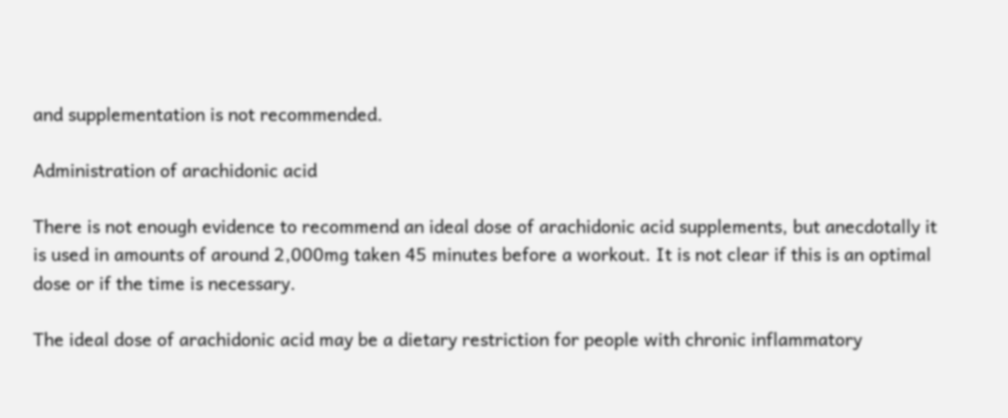and supplementation is not recommended.

Administration of arachidonic acid

There is not enough evidence to recommend an ideal dose of arachidonic acid supplements, but anecdotally it is used in amounts of around 2,000mg taken 45 minutes before a workout. It is not clear if this is an optimal dose or if the time is necessary.

The ideal dose of arachidonic acid may be a dietary restriction for people with chronic inflammatory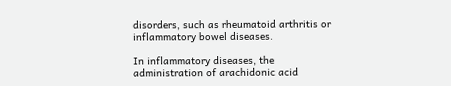disorders, such as rheumatoid arthritis or inflammatory bowel diseases.

In inflammatory diseases, the administration of arachidonic acid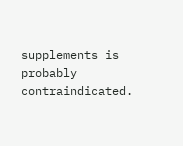supplements is probably contraindicated.